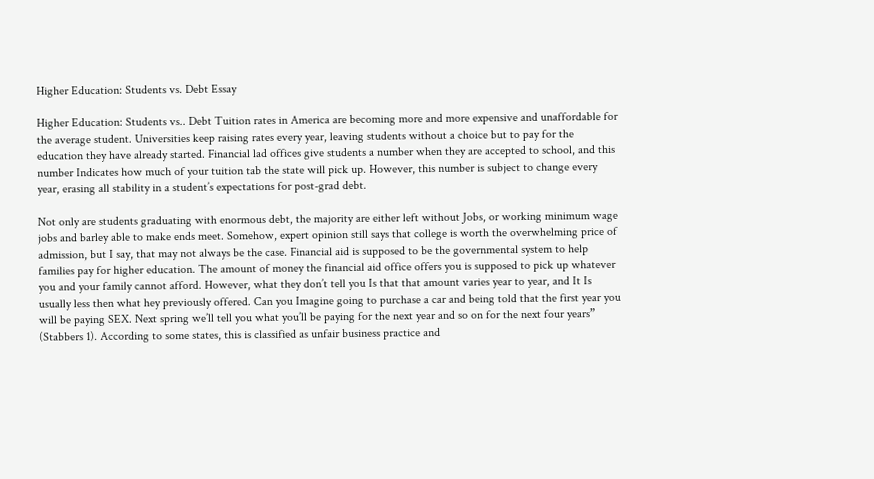Higher Education: Students vs. Debt Essay

Higher Education: Students vs.. Debt Tuition rates in America are becoming more and more expensive and unaffordable for the average student. Universities keep raising rates every year, leaving students without a choice but to pay for the education they have already started. Financial lad offices give students a number when they are accepted to school, and this number Indicates how much of your tuition tab the state will pick up. However, this number is subject to change every year, erasing all stability in a student’s expectations for post-grad debt.

Not only are students graduating with enormous debt, the majority are either left without Jobs, or working minimum wage jobs and barley able to make ends meet. Somehow, expert opinion still says that college is worth the overwhelming price of admission, but I say, that may not always be the case. Financial aid is supposed to be the governmental system to help families pay for higher education. The amount of money the financial aid office offers you is supposed to pick up whatever you and your family cannot afford. However, what they don’t tell you Is that that amount varies year to year, and It Is usually less then what hey previously offered. Can you Imagine going to purchase a car and being told that the first year you will be paying SEX. Next spring we’ll tell you what you’ll be paying for the next year and so on for the next four years” (Stabbers 1). According to some states, this is classified as unfair business practice and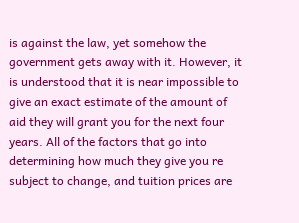is against the law, yet somehow the government gets away with it. However, it is understood that it is near impossible to give an exact estimate of the amount of aid they will grant you for the next four years. All of the factors that go into determining how much they give you re subject to change, and tuition prices are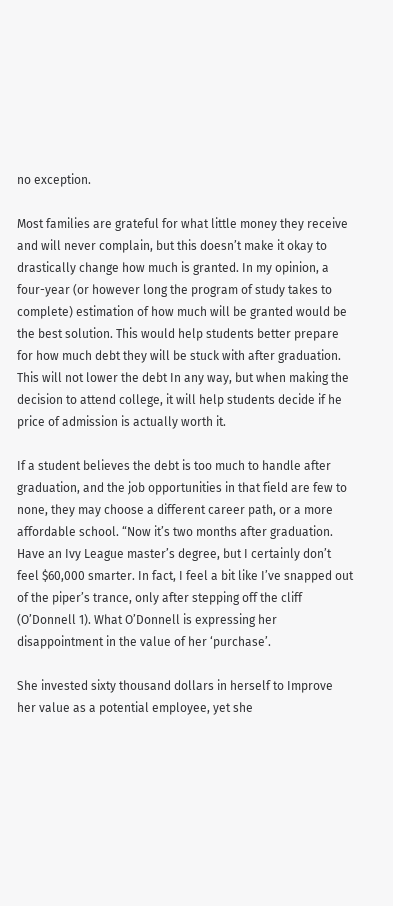no exception.

Most families are grateful for what little money they receive and will never complain, but this doesn’t make it okay to drastically change how much is granted. In my opinion, a four-year (or however long the program of study takes to complete) estimation of how much will be granted would be the best solution. This would help students better prepare for how much debt they will be stuck with after graduation. This will not lower the debt In any way, but when making the decision to attend college, it will help students decide if he price of admission is actually worth it.

If a student believes the debt is too much to handle after graduation, and the job opportunities in that field are few to none, they may choose a different career path, or a more affordable school. “Now it’s two months after graduation. Have an Ivy League master’s degree, but I certainly don’t feel $60,000 smarter. In fact, I feel a bit like I’ve snapped out of the piper’s trance, only after stepping off the cliff (O’Donnell 1). What O’Donnell is expressing her disappointment in the value of her ‘purchase’.

She invested sixty thousand dollars in herself to Improve her value as a potential employee, yet she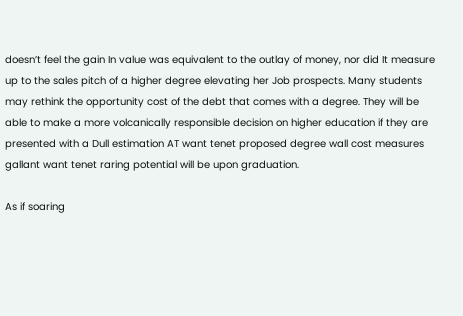doesn’t feel the gain In value was equivalent to the outlay of money, nor did It measure up to the sales pitch of a higher degree elevating her Job prospects. Many students may rethink the opportunity cost of the debt that comes with a degree. They will be able to make a more volcanically responsible decision on higher education if they are presented with a Dull estimation AT want tenet proposed degree wall cost measures gallant want tenet raring potential will be upon graduation.

As if soaring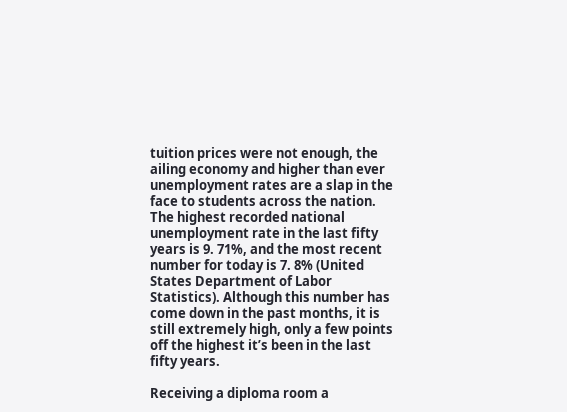tuition prices were not enough, the ailing economy and higher than ever unemployment rates are a slap in the face to students across the nation. The highest recorded national unemployment rate in the last fifty years is 9. 71%, and the most recent number for today is 7. 8% (United States Department of Labor Statistics). Although this number has come down in the past months, it is still extremely high, only a few points off the highest it’s been in the last fifty years.

Receiving a diploma room a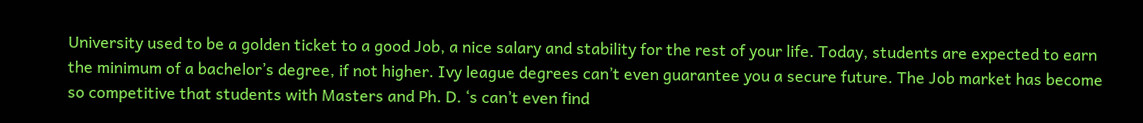University used to be a golden ticket to a good Job, a nice salary and stability for the rest of your life. Today, students are expected to earn the minimum of a bachelor’s degree, if not higher. Ivy league degrees can’t even guarantee you a secure future. The Job market has become so competitive that students with Masters and Ph. D. ‘s can’t even find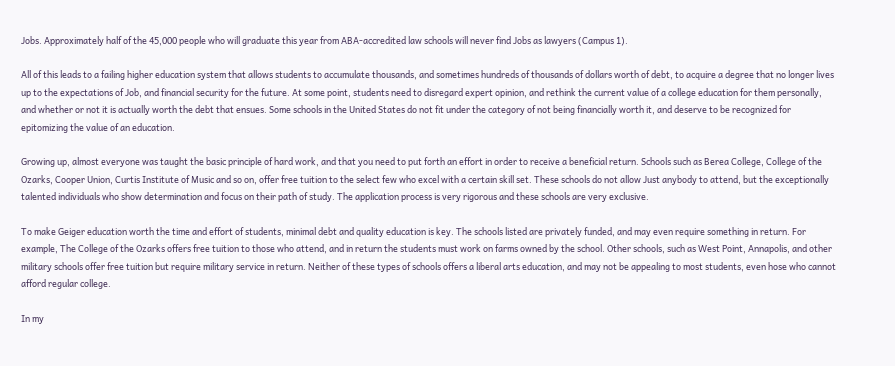Jobs. Approximately half of the 45,000 people who will graduate this year from ABA-accredited law schools will never find Jobs as lawyers (Campus 1).

All of this leads to a failing higher education system that allows students to accumulate thousands, and sometimes hundreds of thousands of dollars worth of debt, to acquire a degree that no longer lives up to the expectations of Job, and financial security for the future. At some point, students need to disregard expert opinion, and rethink the current value of a college education for them personally, and whether or not it is actually worth the debt that ensues. Some schools in the United States do not fit under the category of not being financially worth it, and deserve to be recognized for epitomizing the value of an education.

Growing up, almost everyone was taught the basic principle of hard work, and that you need to put forth an effort in order to receive a beneficial return. Schools such as Berea College, College of the Ozarks, Cooper Union, Curtis Institute of Music and so on, offer free tuition to the select few who excel with a certain skill set. These schools do not allow Just anybody to attend, but the exceptionally talented individuals who show determination and focus on their path of study. The application process is very rigorous and these schools are very exclusive.

To make Geiger education worth the time and effort of students, minimal debt and quality education is key. The schools listed are privately funded, and may even require something in return. For example, The College of the Ozarks offers free tuition to those who attend, and in return the students must work on farms owned by the school. Other schools, such as West Point, Annapolis, and other military schools offer free tuition but require military service in return. Neither of these types of schools offers a liberal arts education, and may not be appealing to most students, even hose who cannot afford regular college.

In my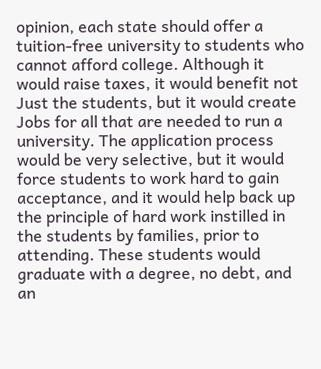opinion, each state should offer a tuition-free university to students who cannot afford college. Although it would raise taxes, it would benefit not Just the students, but it would create Jobs for all that are needed to run a university. The application process would be very selective, but it would force students to work hard to gain acceptance, and it would help back up the principle of hard work instilled in the students by families, prior to attending. These students would graduate with a degree, no debt, and an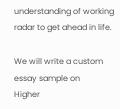understanding of working radar to get ahead in life.

We will write a custom essay sample on
Higher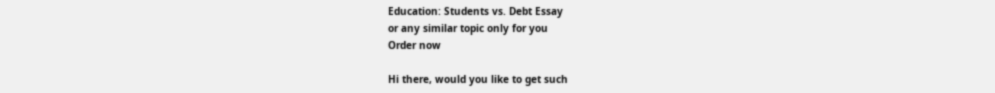Education: Students vs. Debt Essay
or any similar topic only for you
Order now

Hi there, would you like to get such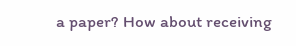a paper? How about receiving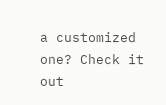a customized one? Check it out